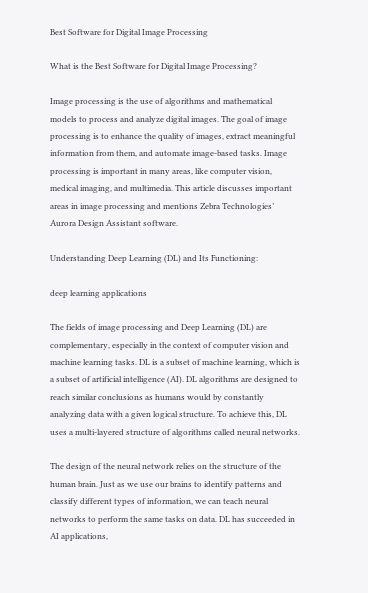Best Software for Digital Image Processing

What is the Best Software for Digital Image Processing?

Image processing is the use of algorithms and mathematical models to process and analyze digital images. The goal of image processing is to enhance the quality of images, extract meaningful information from them, and automate image-based tasks. Image processing is important in many areas, like computer vision, medical imaging, and multimedia. This article discusses important areas in image processing and mentions Zebra Technologies’ Aurora Design Assistant software.

Understanding Deep Learning (DL) and Its Functioning:

deep learning applications

The fields of image processing and Deep Learning (DL) are complementary, especially in the context of computer vision and machine learning tasks. DL is a subset of machine learning, which is a subset of artificial intelligence (AI). DL algorithms are designed to reach similar conclusions as humans would by constantly analyzing data with a given logical structure. To achieve this, DL uses a multi-layered structure of algorithms called neural networks.

The design of the neural network relies on the structure of the human brain. Just as we use our brains to identify patterns and classify different types of information, we can teach neural networks to perform the same tasks on data. DL has succeeded in AI applications,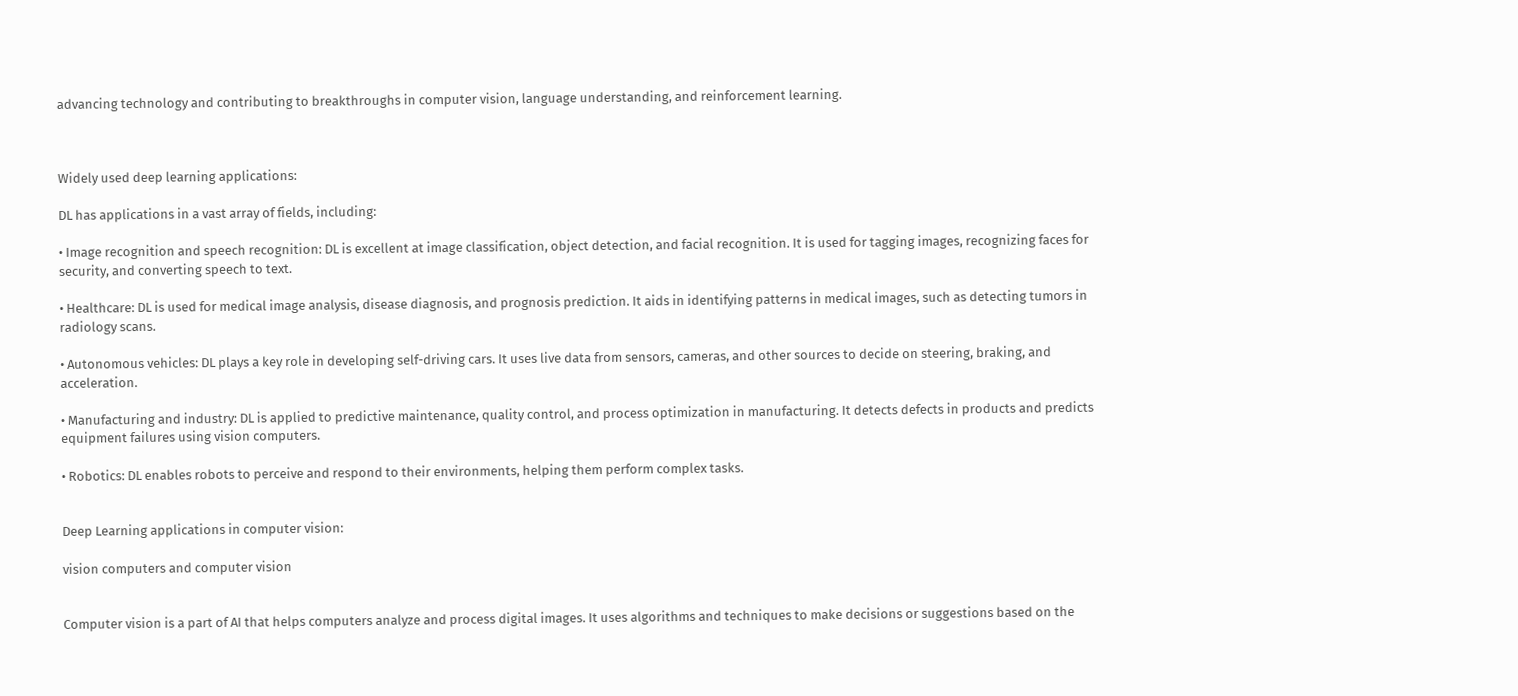advancing technology and contributing to breakthroughs in computer vision, language understanding, and reinforcement learning.



Widely used deep learning applications:

DL has applications in a vast array of fields, including:

• Image recognition and speech recognition: DL is excellent at image classification, object detection, and facial recognition. It is used for tagging images, recognizing faces for security, and converting speech to text.

• Healthcare: DL is used for medical image analysis, disease diagnosis, and prognosis prediction. It aids in identifying patterns in medical images, such as detecting tumors in radiology scans.

• Autonomous vehicles: DL plays a key role in developing self-driving cars. It uses live data from sensors, cameras, and other sources to decide on steering, braking, and acceleration.

• Manufacturing and industry: DL is applied to predictive maintenance, quality control, and process optimization in manufacturing. It detects defects in products and predicts equipment failures using vision computers.

• Robotics: DL enables robots to perceive and respond to their environments, helping them perform complex tasks.


Deep Learning applications in computer vision:

vision computers and computer vision


Computer vision is a part of AI that helps computers analyze and process digital images. It uses algorithms and techniques to make decisions or suggestions based on the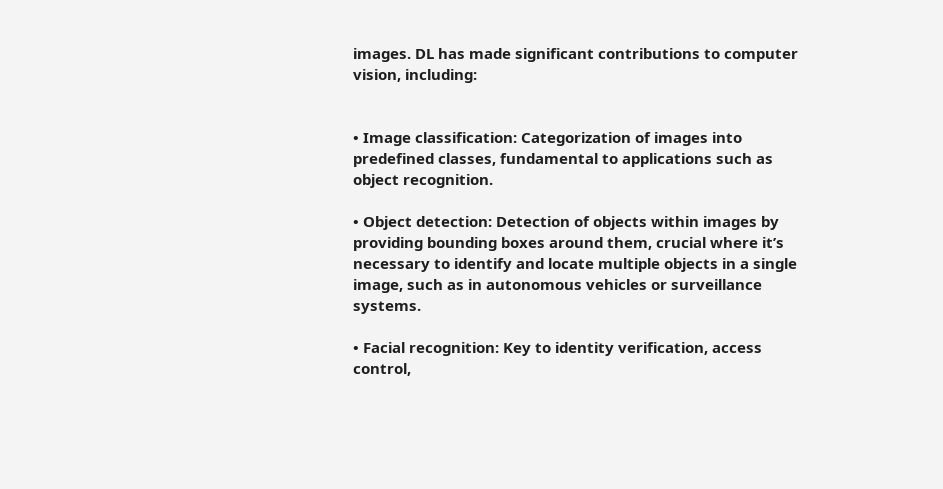images. DL has made significant contributions to computer vision, including:


• Image classification: Categorization of images into predefined classes, fundamental to applications such as object recognition.

• Object detection: Detection of objects within images by providing bounding boxes around them, crucial where it’s necessary to identify and locate multiple objects in a single image, such as in autonomous vehicles or surveillance systems.

• Facial recognition: Key to identity verification, access control,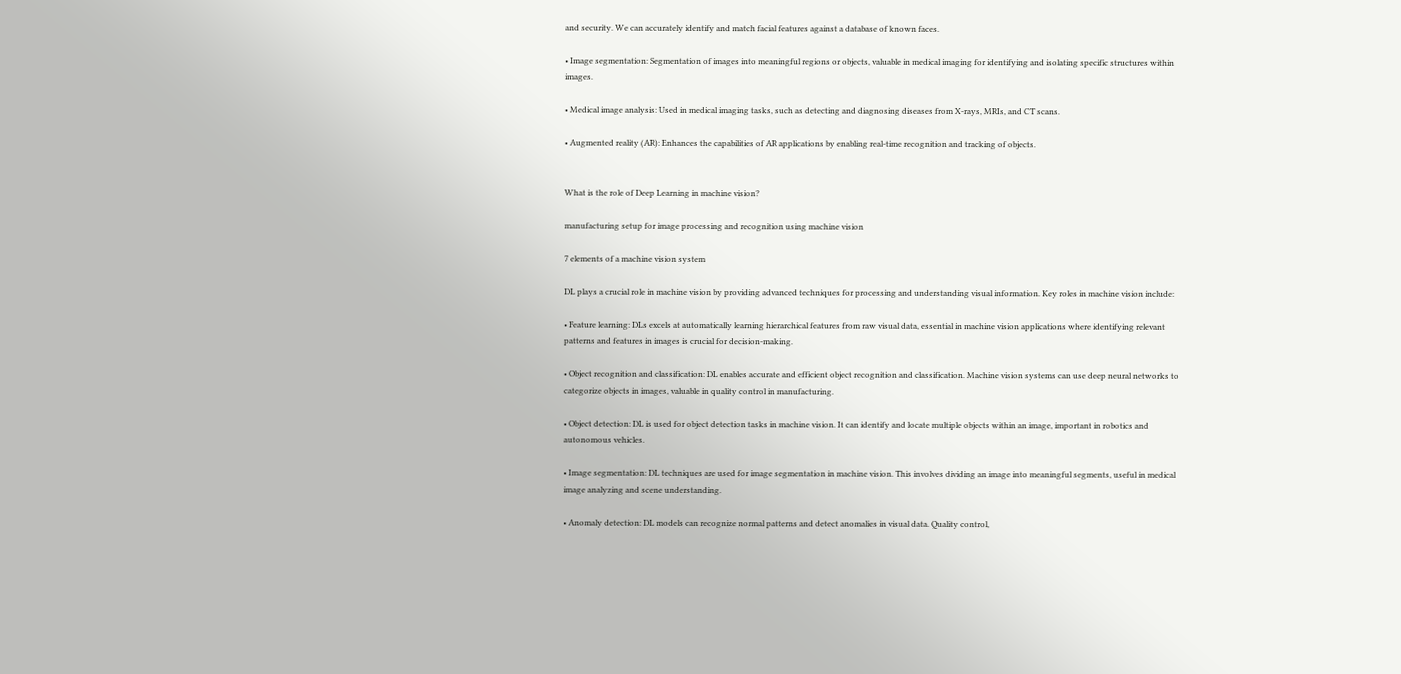and security. We can accurately identify and match facial features against a database of known faces.

• Image segmentation: Segmentation of images into meaningful regions or objects, valuable in medical imaging for identifying and isolating specific structures within images.

• Medical image analysis: Used in medical imaging tasks, such as detecting and diagnosing diseases from X-rays, MRIs, and CT scans.

• Augmented reality (AR): Enhances the capabilities of AR applications by enabling real-time recognition and tracking of objects.


What is the role of Deep Learning in machine vision?

manufacturing setup for image processing and recognition using machine vision

7 elements of a machine vision system

DL plays a crucial role in machine vision by providing advanced techniques for processing and understanding visual information. Key roles in machine vision include:

• Feature learning: DLs excels at automatically learning hierarchical features from raw visual data, essential in machine vision applications where identifying relevant patterns and features in images is crucial for decision-making.

• Object recognition and classification: DL enables accurate and efficient object recognition and classification. Machine vision systems can use deep neural networks to categorize objects in images, valuable in quality control in manufacturing.

• Object detection: DL is used for object detection tasks in machine vision. It can identify and locate multiple objects within an image, important in robotics and autonomous vehicles.

• Image segmentation: DL techniques are used for image segmentation in machine vision. This involves dividing an image into meaningful segments, useful in medical image analyzing and scene understanding.

• Anomaly detection: DL models can recognize normal patterns and detect anomalies in visual data. Quality control,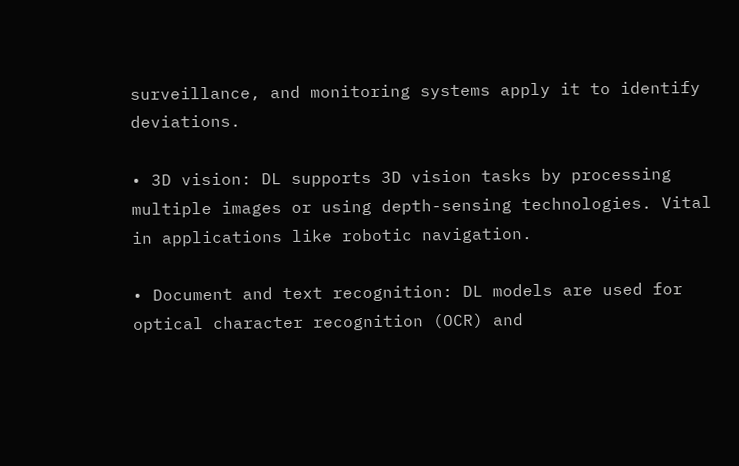surveillance, and monitoring systems apply it to identify deviations.

• 3D vision: DL supports 3D vision tasks by processing multiple images or using depth-sensing technologies. Vital in applications like robotic navigation.

• Document and text recognition: DL models are used for optical character recognition (OCR) and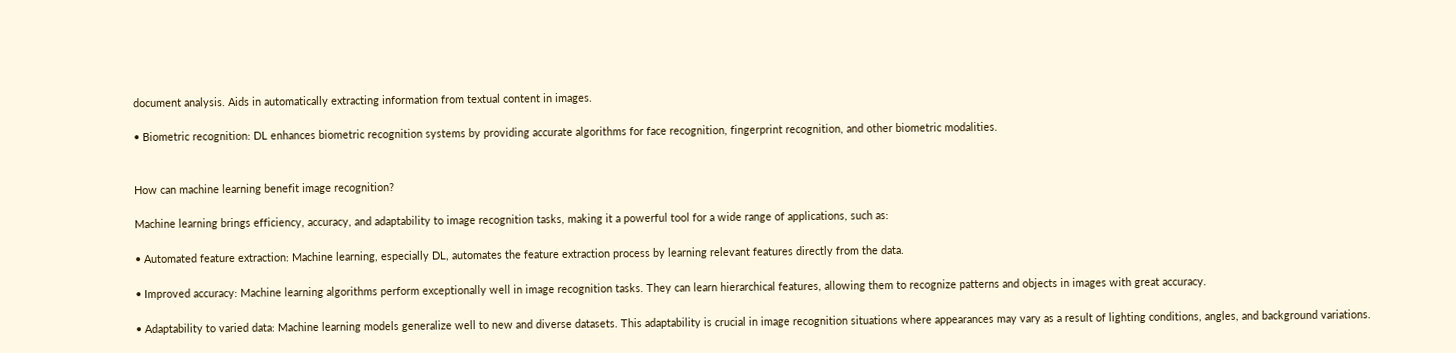document analysis. Aids in automatically extracting information from textual content in images.

• Biometric recognition: DL enhances biometric recognition systems by providing accurate algorithms for face recognition, fingerprint recognition, and other biometric modalities.


How can machine learning benefit image recognition?

Machine learning brings efficiency, accuracy, and adaptability to image recognition tasks, making it a powerful tool for a wide range of applications, such as:

• Automated feature extraction: Machine learning, especially DL, automates the feature extraction process by learning relevant features directly from the data.

• Improved accuracy: Machine learning algorithms perform exceptionally well in image recognition tasks. They can learn hierarchical features, allowing them to recognize patterns and objects in images with great accuracy.

• Adaptability to varied data: Machine learning models generalize well to new and diverse datasets. This adaptability is crucial in image recognition situations where appearances may vary as a result of lighting conditions, angles, and background variations.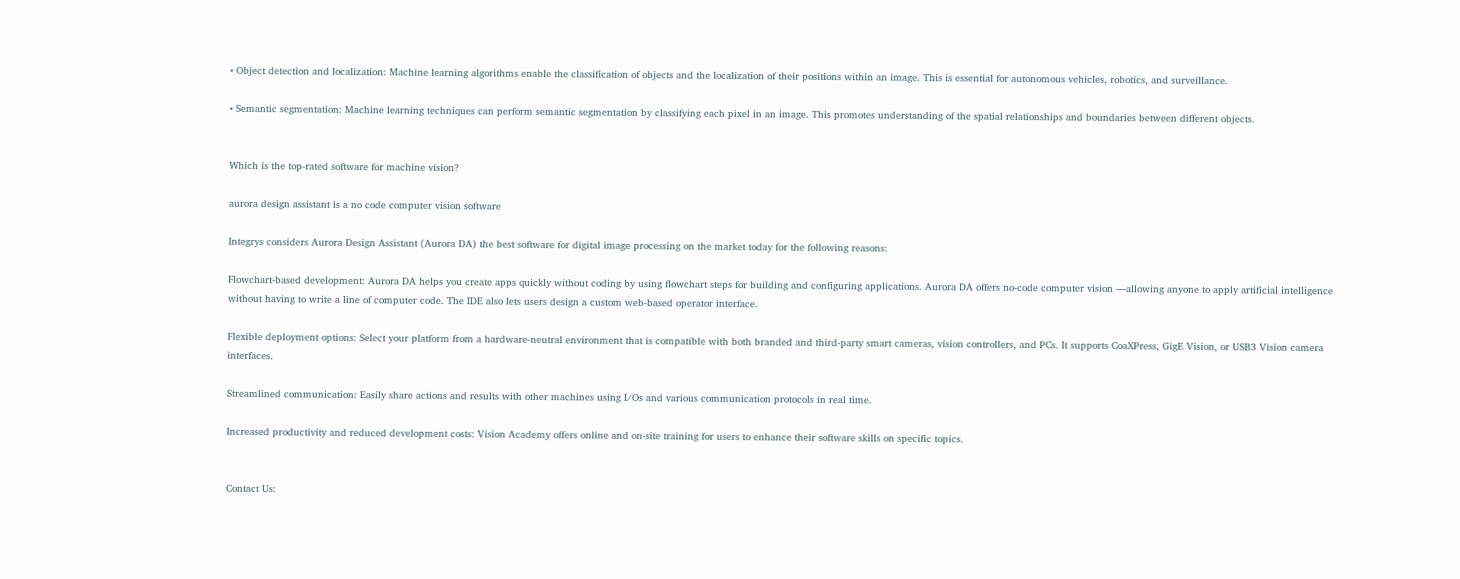• Object detection and localization: Machine learning algorithms enable the classification of objects and the localization of their positions within an image. This is essential for autonomous vehicles, robotics, and surveillance.

• Semantic segmentation: Machine learning techniques can perform semantic segmentation by classifying each pixel in an image. This promotes understanding of the spatial relationships and boundaries between different objects.


Which is the top-rated software for machine vision?

aurora design assistant is a no code computer vision software

Integrys considers Aurora Design Assistant (Aurora DA) the best software for digital image processing on the market today for the following reasons:

Flowchart-based development: Aurora DA helps you create apps quickly without coding by using flowchart steps for building and configuring applications. Aurora DA offers no-code computer vision —allowing anyone to apply artificial intelligence without having to write a line of computer code. The IDE also lets users design a custom web-based operator interface.

Flexible deployment options: Select your platform from a hardware-neutral environment that is compatible with both branded and third-party smart cameras, vision controllers, and PCs. It supports CoaXPress, GigE Vision, or USB3 Vision camera interfaces.

Streamlined communication: Easily share actions and results with other machines using I/Os and various communication protocols in real time.

Increased productivity and reduced development costs: Vision Academy offers online and on-site training for users to enhance their software skills on specific topics.


Contact Us: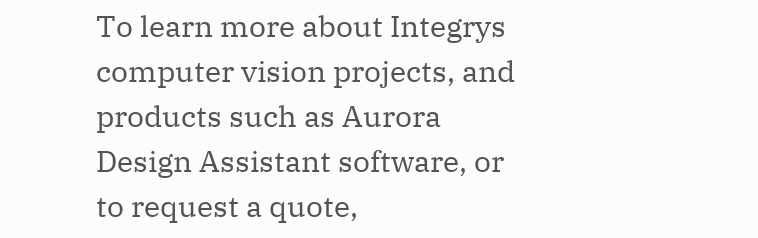To learn more about Integrys computer vision projects, and products such as Aurora Design Assistant software, or to request a quote,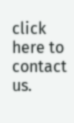click here to contact us.